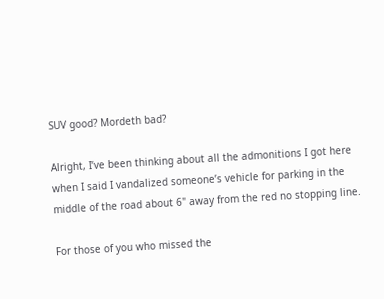SUV good? Mordeth bad?

Alright, I’ve been thinking about all the admonitions I got here when I said I vandalized someone’s vehicle for parking in the middle of the road about 6" away from the red no stopping line.

For those of you who missed the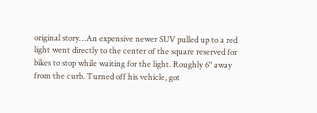original story…An expensive newer SUV pulled up to a red light went directly to the center of the square reserved for bikes to stop while waiting for the light. Roughly 6" away from the curb. Turned off his vehicle, got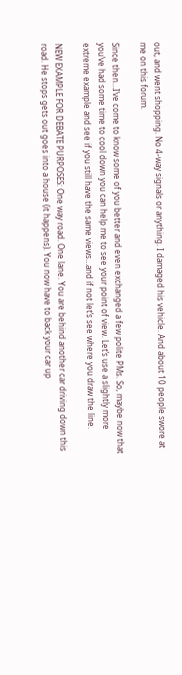out, and went shopping. No 4-way signals or anything. I damaged his vehicle. And about 10 people swore at me on this forum.

Since then…I’ve come to know some of you better and even exchanged a few polite PMs. So, maybe now that you’ve had some time to cool down you can help me to see your point of view. Let’s use a slightly more extreme example and see if you still have the same views…and if not let’s see where you draw the line.

NEW EXAMPLE FOR DEBATE PURPOSES: One way road. One lane. You are behind another car driving down this road. He stops gets out goes into a house (it happens). You now have to back your car up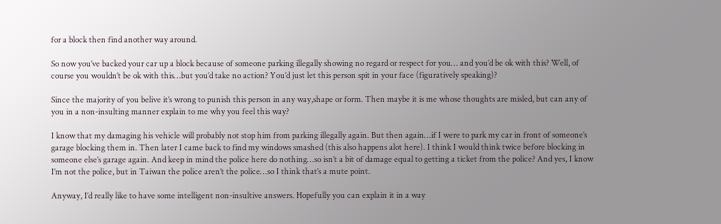for a block then find another way around.

So now you’ve backed your car up a block because of someone parking illegally showing no regard or respect for you… and you’d be ok with this? Well, of course you wouldn’t be ok with this…but you’d take no action? You’d just let this person spit in your face (figuratively speaking)?

Since the majority of you belive it’s wrong to punish this person in any way,shape or form. Then maybe it is me whose thoughts are misled, but can any of you in a non-insulting manner explain to me why you feel this way?

I know that my damaging his vehicle will probably not stop him from parking illegally again. But then again…if I were to park my car in front of someone’s garage blocking them in. Then later I came back to find my windows smashed (this also happens alot here). I think I would think twice before blocking in someone else’s garage again. And keep in mind the police here do nothing…so isn’t a bit of damage equal to getting a ticket from the police? And yes, I know I’m not the police, but in Taiwan the police aren’t the police…so I think that’s a mute point.

Anyway, I’d really like to have some intelligent non-insultive answers. Hopefully you can explain it in a way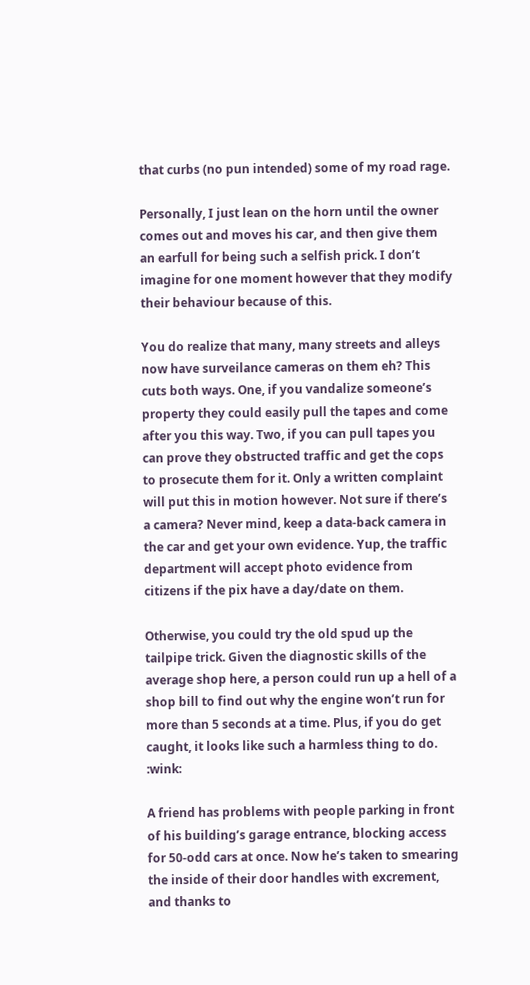that curbs (no pun intended) some of my road rage.

Personally, I just lean on the horn until the owner comes out and moves his car, and then give them an earfull for being such a selfish prick. I don’t imagine for one moment however that they modify their behaviour because of this.

You do realize that many, many streets and alleys now have surveilance cameras on them eh? This cuts both ways. One, if you vandalize someone’s property they could easily pull the tapes and come after you this way. Two, if you can pull tapes you can prove they obstructed traffic and get the cops to prosecute them for it. Only a written complaint will put this in motion however. Not sure if there’s a camera? Never mind, keep a data-back camera in the car and get your own evidence. Yup, the traffic department will accept photo evidence from citizens if the pix have a day/date on them.

Otherwise, you could try the old spud up the tailpipe trick. Given the diagnostic skills of the average shop here, a person could run up a hell of a shop bill to find out why the engine won’t run for more than 5 seconds at a time. Plus, if you do get caught, it looks like such a harmless thing to do. :wink:

A friend has problems with people parking in front of his building’s garage entrance, blocking access for 50-odd cars at once. Now he’s taken to smearing the inside of their door handles with excrement, and thanks to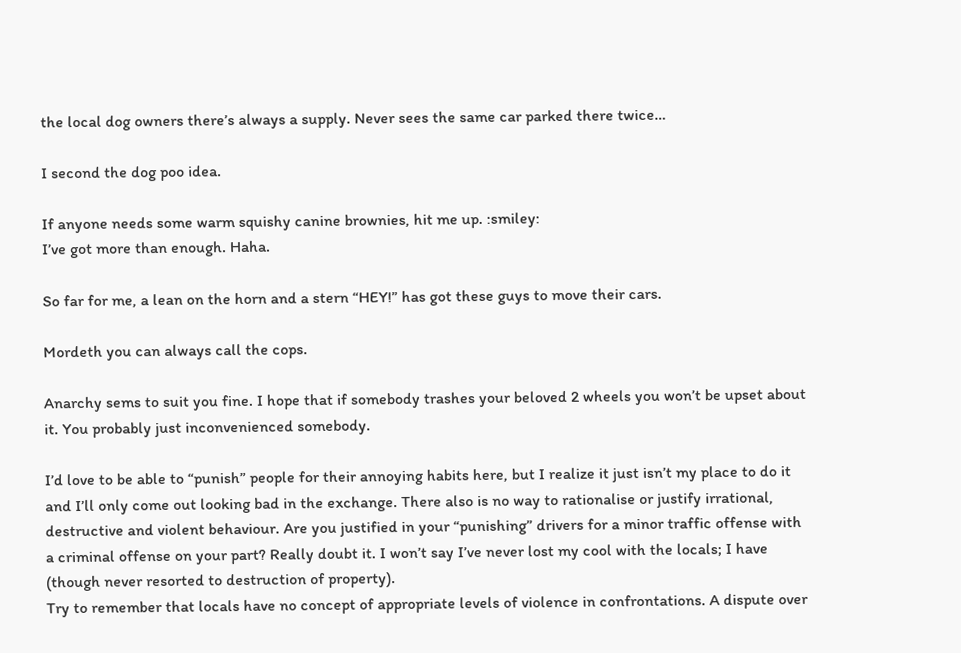the local dog owners there’s always a supply. Never sees the same car parked there twice…

I second the dog poo idea.

If anyone needs some warm squishy canine brownies, hit me up. :smiley:
I’ve got more than enough. Haha.

So far for me, a lean on the horn and a stern “HEY!” has got these guys to move their cars.

Mordeth you can always call the cops.

Anarchy sems to suit you fine. I hope that if somebody trashes your beloved 2 wheels you won’t be upset about it. You probably just inconvenienced somebody.

I’d love to be able to “punish” people for their annoying habits here, but I realize it just isn’t my place to do it and I’ll only come out looking bad in the exchange. There also is no way to rationalise or justify irrational, destructive and violent behaviour. Are you justified in your “punishing” drivers for a minor traffic offense with a criminal offense on your part? Really doubt it. I won’t say I’ve never lost my cool with the locals; I have (though never resorted to destruction of property).
Try to remember that locals have no concept of appropriate levels of violence in confrontations. A dispute over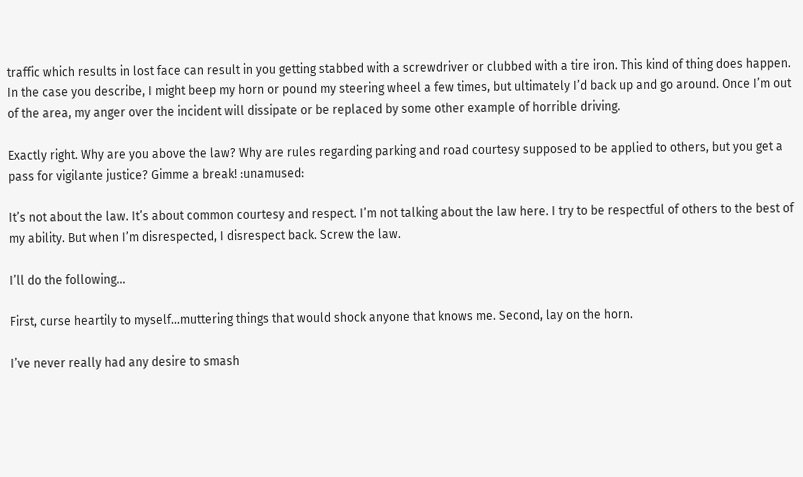traffic which results in lost face can result in you getting stabbed with a screwdriver or clubbed with a tire iron. This kind of thing does happen. In the case you describe, I might beep my horn or pound my steering wheel a few times, but ultimately I’d back up and go around. Once I’m out of the area, my anger over the incident will dissipate or be replaced by some other example of horrible driving.

Exactly right. Why are you above the law? Why are rules regarding parking and road courtesy supposed to be applied to others, but you get a pass for vigilante justice? Gimme a break! :unamused:

It’s not about the law. It’s about common courtesy and respect. I’m not talking about the law here. I try to be respectful of others to the best of my ability. But when I’m disrespected, I disrespect back. Screw the law.

I’ll do the following…

First, curse heartily to myself…muttering things that would shock anyone that knows me. Second, lay on the horn.

I’ve never really had any desire to smash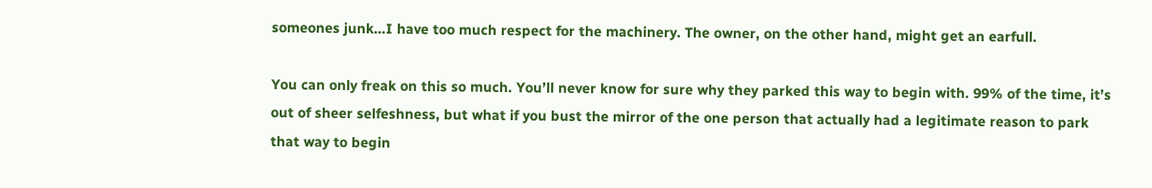someones junk…I have too much respect for the machinery. The owner, on the other hand, might get an earfull.

You can only freak on this so much. You’ll never know for sure why they parked this way to begin with. 99% of the time, it’s out of sheer selfeshness, but what if you bust the mirror of the one person that actually had a legitimate reason to park that way to begin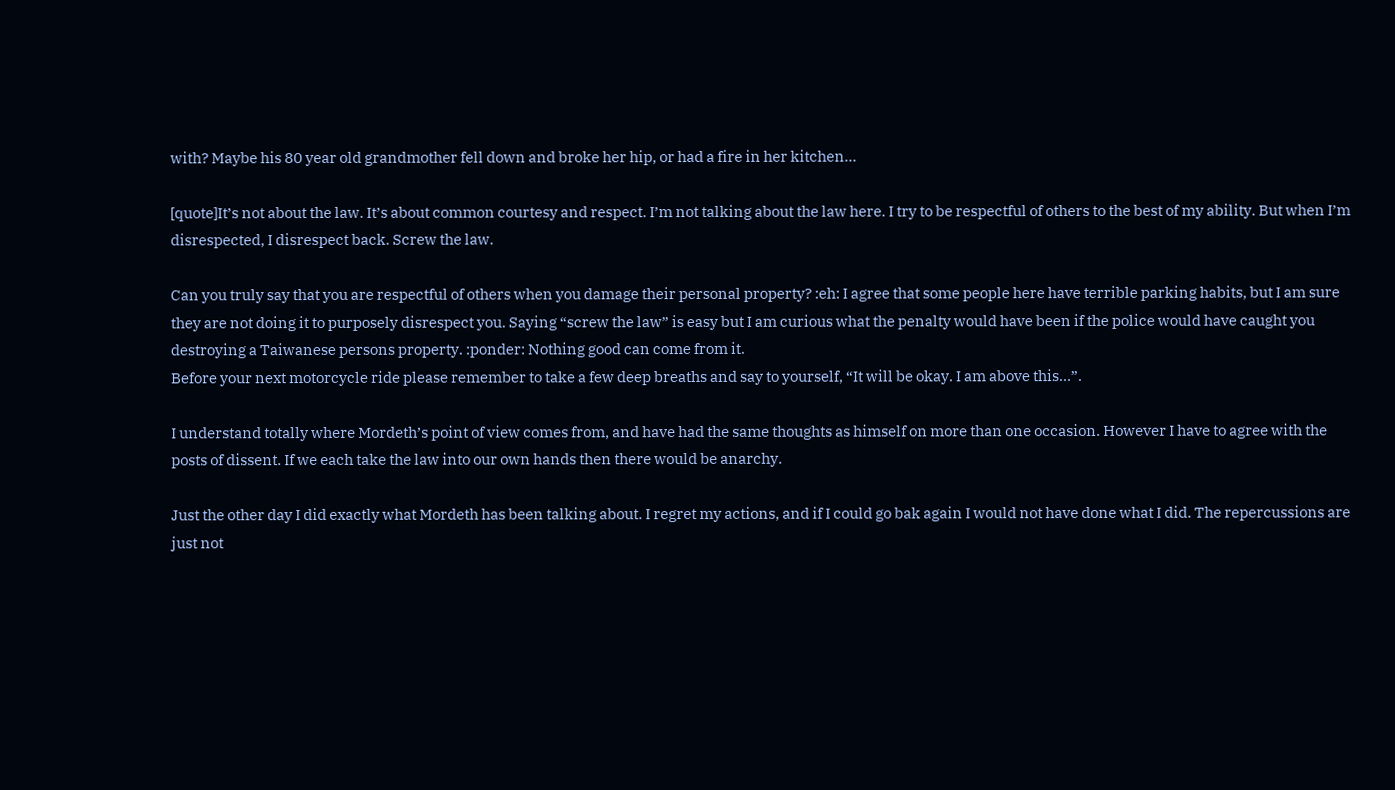with? Maybe his 80 year old grandmother fell down and broke her hip, or had a fire in her kitchen…

[quote]It’s not about the law. It’s about common courtesy and respect. I’m not talking about the law here. I try to be respectful of others to the best of my ability. But when I’m disrespected, I disrespect back. Screw the law.

Can you truly say that you are respectful of others when you damage their personal property? :eh: I agree that some people here have terrible parking habits, but I am sure they are not doing it to purposely disrespect you. Saying “screw the law” is easy but I am curious what the penalty would have been if the police would have caught you destroying a Taiwanese persons property. :ponder: Nothing good can come from it.
Before your next motorcycle ride please remember to take a few deep breaths and say to yourself, “It will be okay. I am above this…”.

I understand totally where Mordeth’s point of view comes from, and have had the same thoughts as himself on more than one occasion. However I have to agree with the posts of dissent. If we each take the law into our own hands then there would be anarchy.

Just the other day I did exactly what Mordeth has been talking about. I regret my actions, and if I could go bak again I would not have done what I did. The repercussions are just not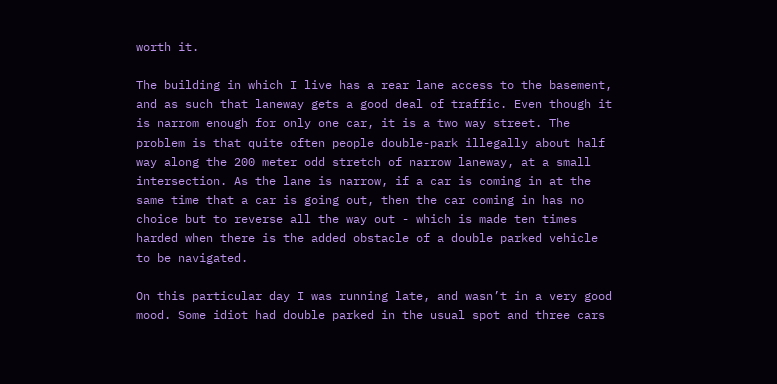worth it.

The building in which I live has a rear lane access to the basement, and as such that laneway gets a good deal of traffic. Even though it is narrom enough for only one car, it is a two way street. The problem is that quite often people double-park illegally about half way along the 200 meter odd stretch of narrow laneway, at a small intersection. As the lane is narrow, if a car is coming in at the same time that a car is going out, then the car coming in has no choice but to reverse all the way out - which is made ten times harded when there is the added obstacle of a double parked vehicle to be navigated.

On this particular day I was running late, and wasn’t in a very good mood. Some idiot had double parked in the usual spot and three cars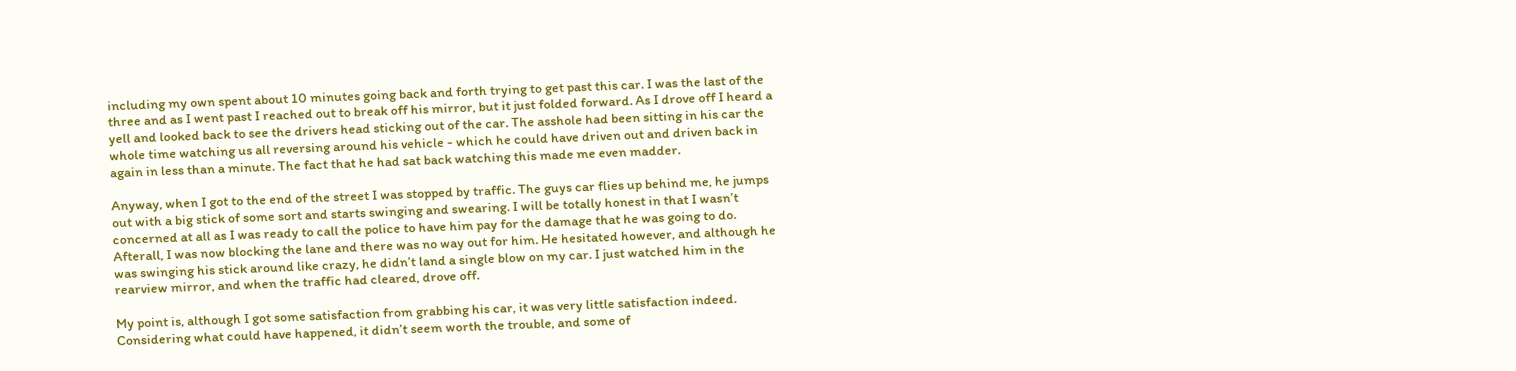including my own spent about 10 minutes going back and forth trying to get past this car. I was the last of the three and as I went past I reached out to break off his mirror, but it just folded forward. As I drove off I heard a yell and looked back to see the drivers head sticking out of the car. The asshole had been sitting in his car the whole time watching us all reversing around his vehicle - which he could have driven out and driven back in again in less than a minute. The fact that he had sat back watching this made me even madder.

Anyway, when I got to the end of the street I was stopped by traffic. The guys car flies up behind me, he jumps out with a big stick of some sort and starts swinging and swearing. I will be totally honest in that I wasn’t concerned at all as I was ready to call the police to have him pay for the damage that he was going to do. Afterall, I was now blocking the lane and there was no way out for him. He hesitated however, and although he was swinging his stick around like crazy, he didn’t land a single blow on my car. I just watched him in the rearview mirror, and when the traffic had cleared, drove off.

My point is, although I got some satisfaction from grabbing his car, it was very little satisfaction indeed. Considering what could have happened, it didn’t seem worth the trouble, and some of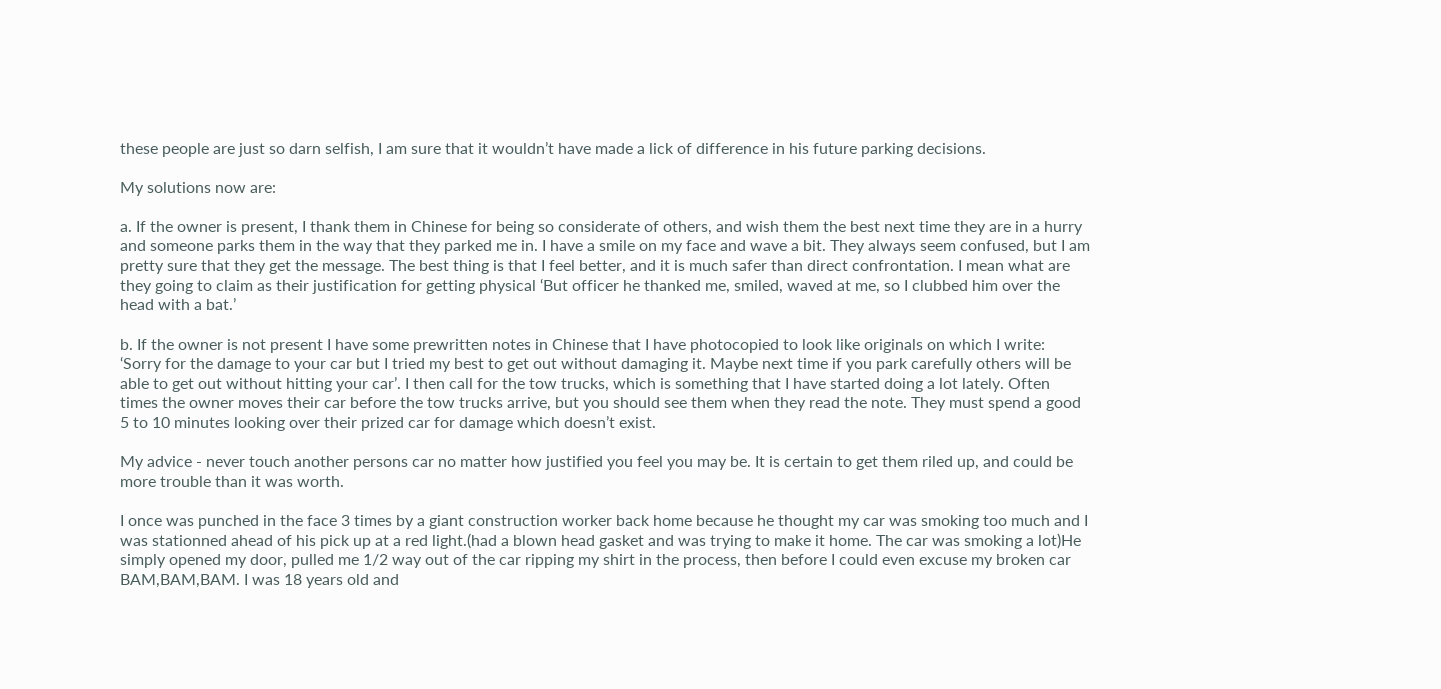these people are just so darn selfish, I am sure that it wouldn’t have made a lick of difference in his future parking decisions.

My solutions now are:

a. If the owner is present, I thank them in Chinese for being so considerate of others, and wish them the best next time they are in a hurry and someone parks them in the way that they parked me in. I have a smile on my face and wave a bit. They always seem confused, but I am pretty sure that they get the message. The best thing is that I feel better, and it is much safer than direct confrontation. I mean what are they going to claim as their justification for getting physical ‘But officer he thanked me, smiled, waved at me, so I clubbed him over the head with a bat.’

b. If the owner is not present I have some prewritten notes in Chinese that I have photocopied to look like originals on which I write:
‘Sorry for the damage to your car but I tried my best to get out without damaging it. Maybe next time if you park carefully others will be able to get out without hitting your car’. I then call for the tow trucks, which is something that I have started doing a lot lately. Often times the owner moves their car before the tow trucks arrive, but you should see them when they read the note. They must spend a good 5 to 10 minutes looking over their prized car for damage which doesn’t exist.

My advice - never touch another persons car no matter how justified you feel you may be. It is certain to get them riled up, and could be more trouble than it was worth.

I once was punched in the face 3 times by a giant construction worker back home because he thought my car was smoking too much and I was stationned ahead of his pick up at a red light.(had a blown head gasket and was trying to make it home. The car was smoking a lot)He simply opened my door, pulled me 1/2 way out of the car ripping my shirt in the process, then before I could even excuse my broken car BAM,BAM,BAM. I was 18 years old and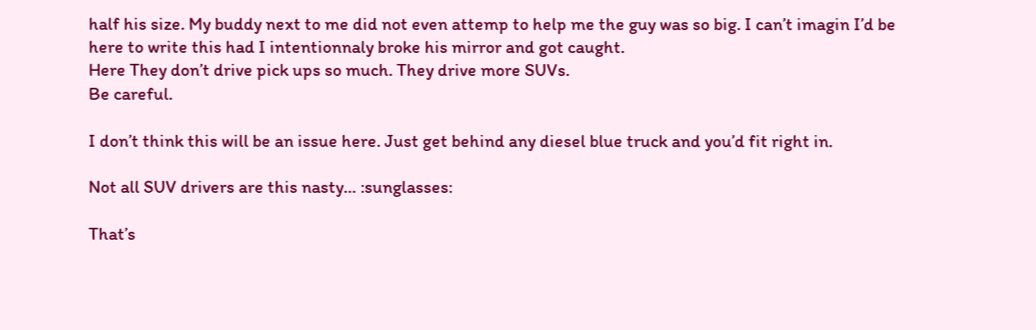half his size. My buddy next to me did not even attemp to help me the guy was so big. I can’t imagin I’d be here to write this had I intentionnaly broke his mirror and got caught.
Here They don’t drive pick ups so much. They drive more SUVs.
Be careful.

I don’t think this will be an issue here. Just get behind any diesel blue truck and you’d fit right in.

Not all SUV drivers are this nasty… :sunglasses:

That’s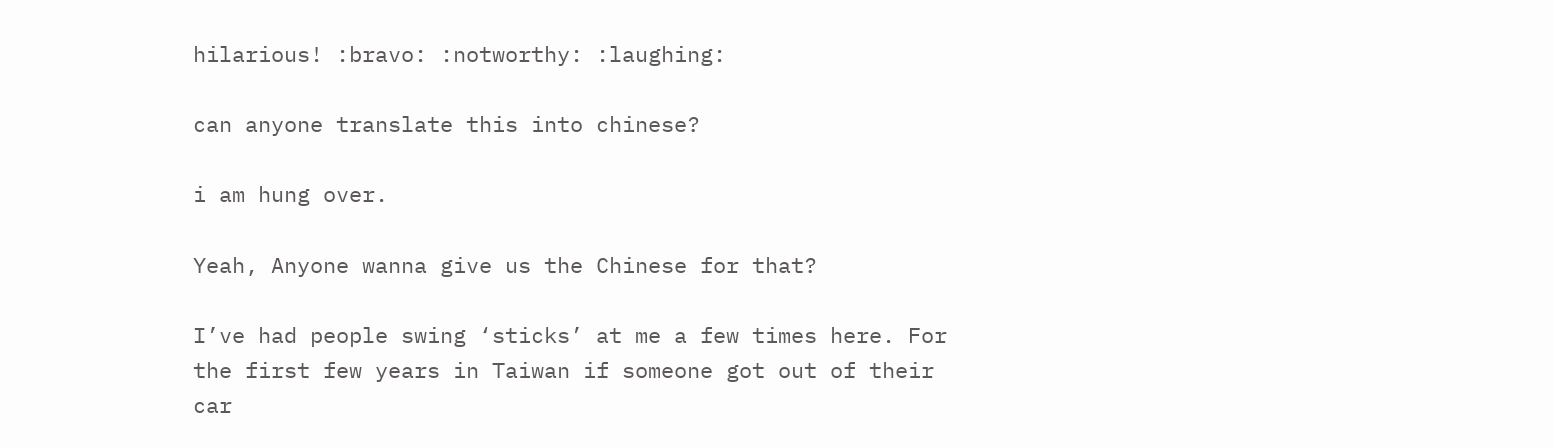hilarious! :bravo: :notworthy: :laughing:

can anyone translate this into chinese?

i am hung over.

Yeah, Anyone wanna give us the Chinese for that?

I’ve had people swing ‘sticks’ at me a few times here. For the first few years in Taiwan if someone got out of their car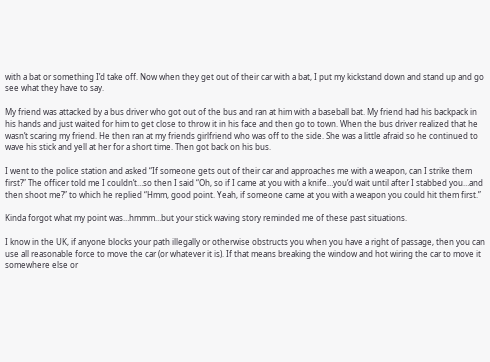with a bat or something I’d take off. Now when they get out of their car with a bat, I put my kickstand down and stand up and go see what they have to say.

My friend was attacked by a bus driver who got out of the bus and ran at him with a baseball bat. My friend had his backpack in his hands and just waited for him to get close to throw it in his face and then go to town. When the bus driver realized that he wasn’t scaring my friend. He then ran at my friends girlfriend who was off to the side. She was a little afraid so he continued to wave his stick and yell at her for a short time. Then got back on his bus.

I went to the police station and asked “If someone gets out of their car and approaches me with a weapon, can I strike them first?” The officer told me I couldn’t…so then I said “Oh, so if I came at you with a knife…you’d wait until after I stabbed you…and then shoot me?” to which he replied “Hmm, good point. Yeah, if someone came at you with a weapon you could hit them first.”

Kinda forgot what my point was…hmmm…but your stick waving story reminded me of these past situations.

I know in the UK, if anyone blocks your path illegally or otherwise obstructs you when you have a right of passage, then you can use all reasonable force to move the car (or whatever it is). If that means breaking the window and hot wiring the car to move it somewhere else or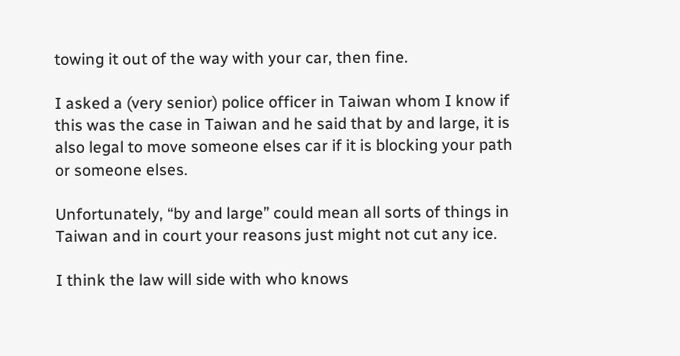towing it out of the way with your car, then fine.

I asked a (very senior) police officer in Taiwan whom I know if this was the case in Taiwan and he said that by and large, it is also legal to move someone elses car if it is blocking your path or someone elses.

Unfortunately, “by and large” could mean all sorts of things in Taiwan and in court your reasons just might not cut any ice.

I think the law will side with who knows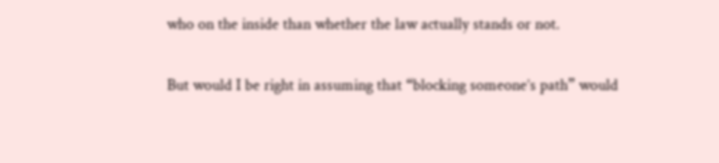who on the inside than whether the law actually stands or not.

But would I be right in assuming that “blocking someone’s path” would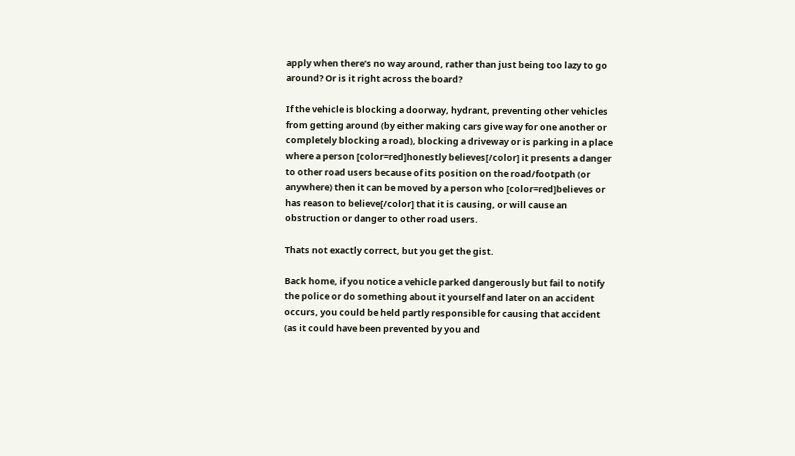apply when there’s no way around, rather than just being too lazy to go around? Or is it right across the board?

If the vehicle is blocking a doorway, hydrant, preventing other vehicles from getting around (by either making cars give way for one another or completely blocking a road), blocking a driveway or is parking in a place where a person [color=red]honestly believes[/color] it presents a danger to other road users because of its position on the road/footpath (or anywhere) then it can be moved by a person who [color=red]believes or has reason to believe[/color] that it is causing, or will cause an obstruction or danger to other road users.

Thats not exactly correct, but you get the gist.

Back home, if you notice a vehicle parked dangerously but fail to notify the police or do something about it yourself and later on an accident occurs, you could be held partly responsible for causing that accident (as it could have been prevented by you and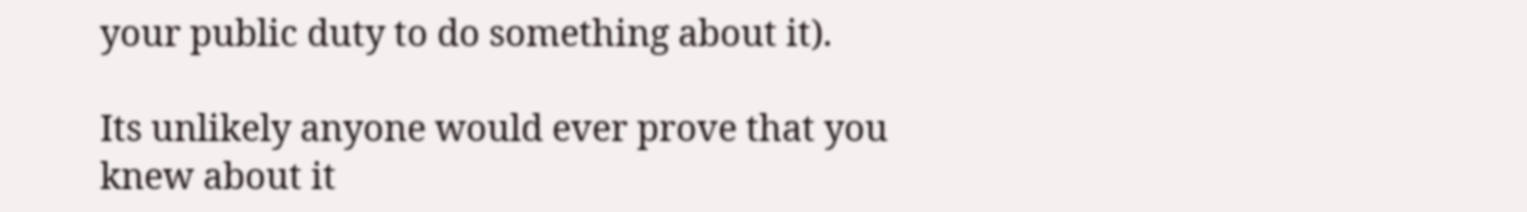your public duty to do something about it).

Its unlikely anyone would ever prove that you knew about it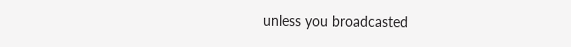unless you broadcasted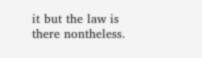it but the law is there nontheless.